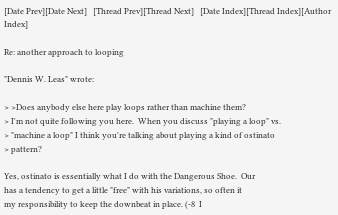[Date Prev][Date Next]   [Thread Prev][Thread Next]   [Date Index][Thread Index][Author Index]

Re: another approach to looping

"Dennis W. Leas" wrote:

> >Does anybody else here play loops rather than machine them?
> I'm not quite following you here.  When you discuss "playing a loop" vs.
> "machine a loop" I think you're talking about playing a kind of ostinato
> pattern?

Yes, ostinato is essentially what I do with the Dangerous Shoe.  Our
has a tendency to get a little "free" with his variations, so often it
my responsibility to keep the downbeat in place. (-8  I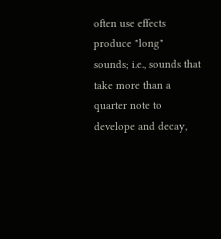often use effects
produce "long" sounds; i.e., sounds that take more than a quarter note to
develope and decay,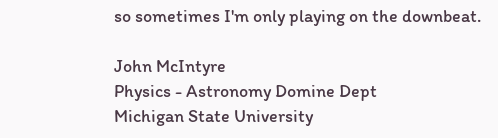so sometimes I'm only playing on the downbeat.

John McIntyre
Physics - Astronomy Domine Dept
Michigan State University